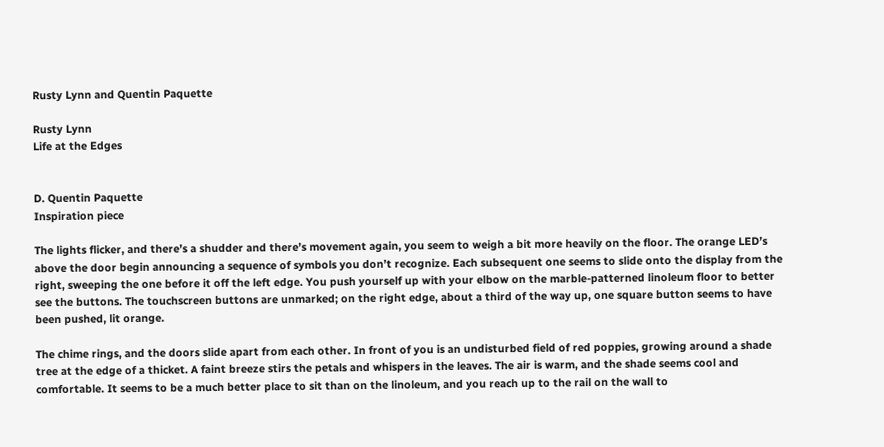Rusty Lynn and Quentin Paquette

Rusty Lynn
Life at the Edges


D. Quentin Paquette
Inspiration piece

The lights flicker, and there’s a shudder and there’s movement again, you seem to weigh a bit more heavily on the floor. The orange LED’s above the door begin announcing a sequence of symbols you don’t recognize. Each subsequent one seems to slide onto the display from the right, sweeping the one before it off the left edge. You push yourself up with your elbow on the marble-patterned linoleum floor to better see the buttons. The touchscreen buttons are unmarked; on the right edge, about a third of the way up, one square button seems to have been pushed, lit orange.

The chime rings, and the doors slide apart from each other. In front of you is an undisturbed field of red poppies, growing around a shade tree at the edge of a thicket. A faint breeze stirs the petals and whispers in the leaves. The air is warm, and the shade seems cool and comfortable. It seems to be a much better place to sit than on the linoleum, and you reach up to the rail on the wall to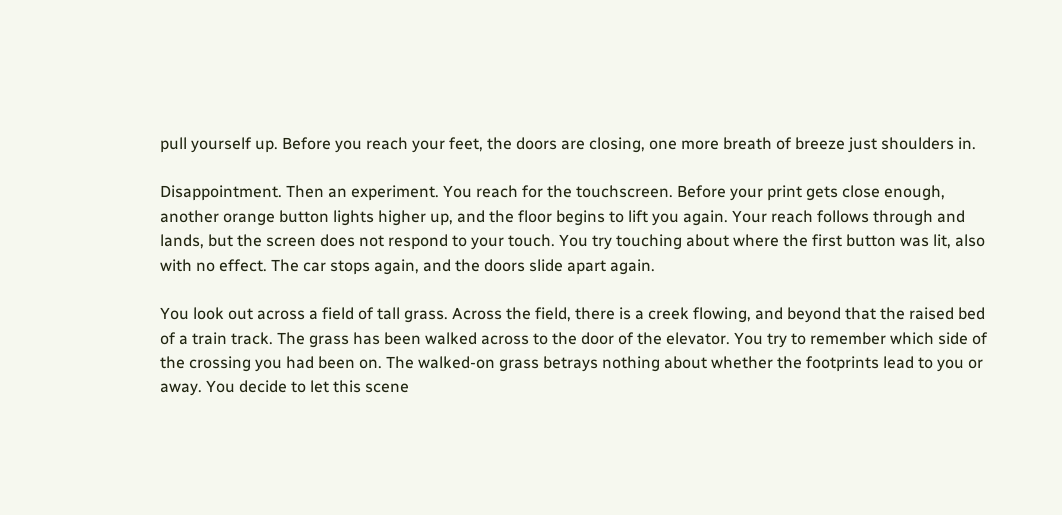pull yourself up. Before you reach your feet, the doors are closing, one more breath of breeze just shoulders in.

Disappointment. Then an experiment. You reach for the touchscreen. Before your print gets close enough, another orange button lights higher up, and the floor begins to lift you again. Your reach follows through and lands, but the screen does not respond to your touch. You try touching about where the first button was lit, also with no effect. The car stops again, and the doors slide apart again.

You look out across a field of tall grass. Across the field, there is a creek flowing, and beyond that the raised bed of a train track. The grass has been walked across to the door of the elevator. You try to remember which side of the crossing you had been on. The walked-on grass betrays nothing about whether the footprints lead to you or away. You decide to let this scene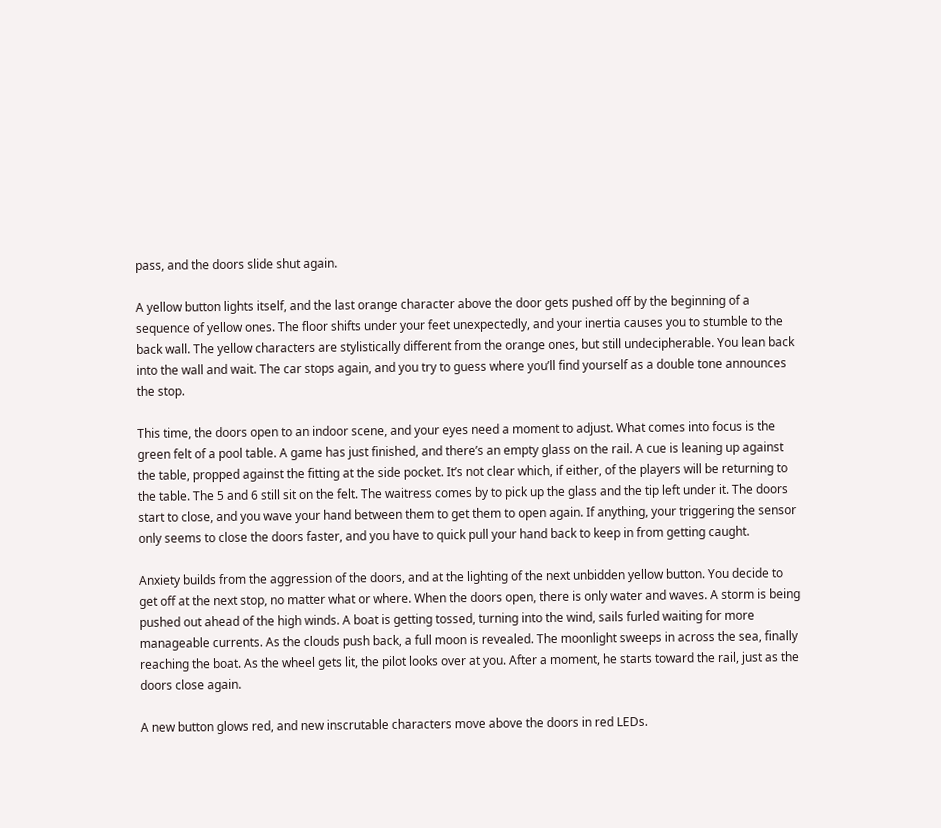pass, and the doors slide shut again.

A yellow button lights itself, and the last orange character above the door gets pushed off by the beginning of a sequence of yellow ones. The floor shifts under your feet unexpectedly, and your inertia causes you to stumble to the back wall. The yellow characters are stylistically different from the orange ones, but still undecipherable. You lean back into the wall and wait. The car stops again, and you try to guess where you’ll find yourself as a double tone announces the stop.

This time, the doors open to an indoor scene, and your eyes need a moment to adjust. What comes into focus is the green felt of a pool table. A game has just finished, and there’s an empty glass on the rail. A cue is leaning up against the table, propped against the fitting at the side pocket. It’s not clear which, if either, of the players will be returning to the table. The 5 and 6 still sit on the felt. The waitress comes by to pick up the glass and the tip left under it. The doors start to close, and you wave your hand between them to get them to open again. If anything, your triggering the sensor only seems to close the doors faster, and you have to quick pull your hand back to keep in from getting caught.

Anxiety builds from the aggression of the doors, and at the lighting of the next unbidden yellow button. You decide to get off at the next stop, no matter what or where. When the doors open, there is only water and waves. A storm is being pushed out ahead of the high winds. A boat is getting tossed, turning into the wind, sails furled waiting for more manageable currents. As the clouds push back, a full moon is revealed. The moonlight sweeps in across the sea, finally reaching the boat. As the wheel gets lit, the pilot looks over at you. After a moment, he starts toward the rail, just as the doors close again.

A new button glows red, and new inscrutable characters move above the doors in red LEDs.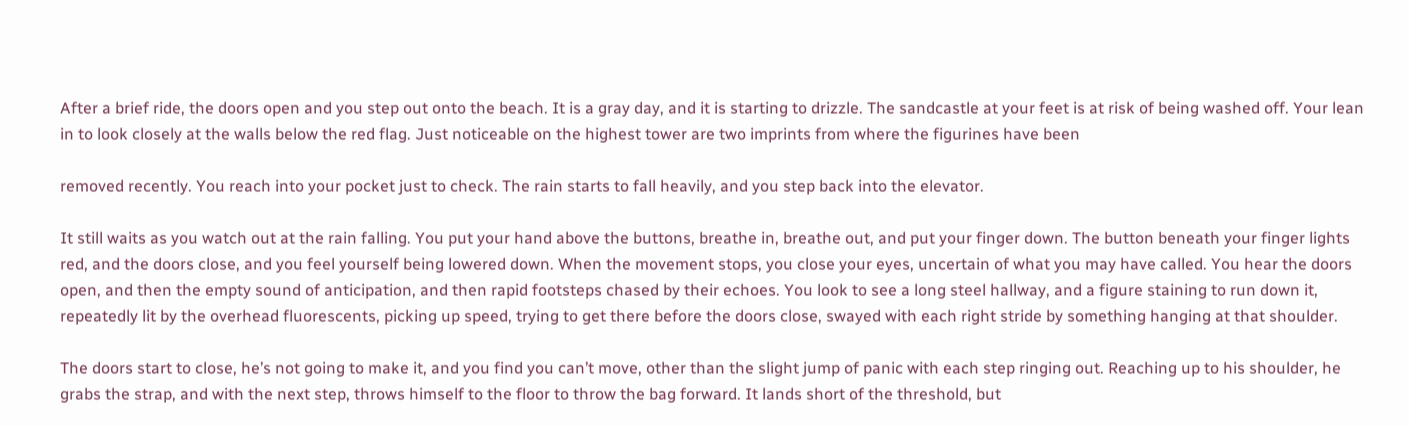After a brief ride, the doors open and you step out onto the beach. It is a gray day, and it is starting to drizzle. The sandcastle at your feet is at risk of being washed off. Your lean in to look closely at the walls below the red flag. Just noticeable on the highest tower are two imprints from where the figurines have been

removed recently. You reach into your pocket just to check. The rain starts to fall heavily, and you step back into the elevator.

It still waits as you watch out at the rain falling. You put your hand above the buttons, breathe in, breathe out, and put your finger down. The button beneath your finger lights red, and the doors close, and you feel yourself being lowered down. When the movement stops, you close your eyes, uncertain of what you may have called. You hear the doors open, and then the empty sound of anticipation, and then rapid footsteps chased by their echoes. You look to see a long steel hallway, and a figure staining to run down it, repeatedly lit by the overhead fluorescents, picking up speed, trying to get there before the doors close, swayed with each right stride by something hanging at that shoulder.

The doors start to close, he’s not going to make it, and you find you can’t move, other than the slight jump of panic with each step ringing out. Reaching up to his shoulder, he grabs the strap, and with the next step, throws himself to the floor to throw the bag forward. It lands short of the threshold, but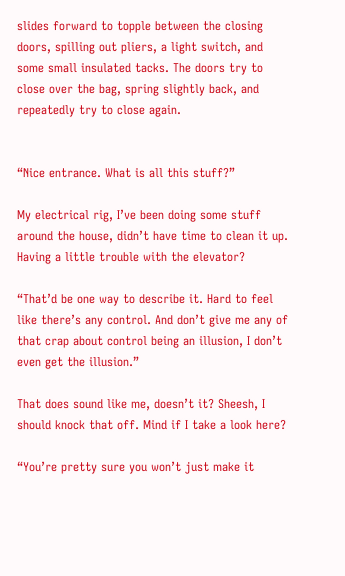slides forward to topple between the closing doors, spilling out pliers, a light switch, and some small insulated tacks. The doors try to close over the bag, spring slightly back, and repeatedly try to close again.


“Nice entrance. What is all this stuff?”

My electrical rig, I’ve been doing some stuff around the house, didn’t have time to clean it up. Having a little trouble with the elevator?

“That’d be one way to describe it. Hard to feel like there’s any control. And don’t give me any of that crap about control being an illusion, I don’t even get the illusion.”

That does sound like me, doesn’t it? Sheesh, I should knock that off. Mind if I take a look here?

“You’re pretty sure you won’t just make it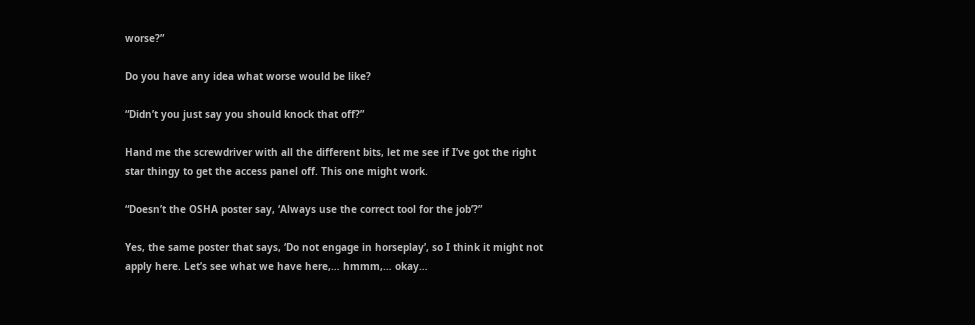worse?”

Do you have any idea what worse would be like?

“Didn’t you just say you should knock that off?”

Hand me the screwdriver with all the different bits, let me see if I’ve got the right star thingy to get the access panel off. This one might work.

“Doesn’t the OSHA poster say, ‘Always use the correct tool for the job’?”

Yes, the same poster that says, ‘Do not engage in horseplay’, so I think it might not apply here. Let’s see what we have here,… hmmm,… okay…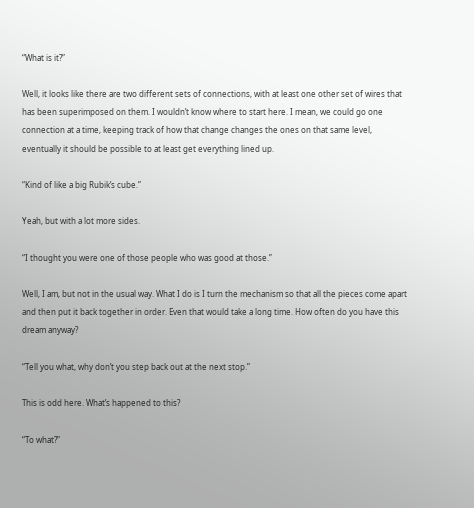“What is it?”

Well, it looks like there are two different sets of connections, with at least one other set of wires that has been superimposed on them. I wouldn’t know where to start here. I mean, we could go one connection at a time, keeping track of how that change changes the ones on that same level, eventually it should be possible to at least get everything lined up.

“Kind of like a big Rubik’s cube.”

Yeah, but with a lot more sides.

“I thought you were one of those people who was good at those.”

Well, I am, but not in the usual way. What I do is I turn the mechanism so that all the pieces come apart and then put it back together in order. Even that would take a long time. How often do you have this dream anyway?

“Tell you what, why don’t you step back out at the next stop.”

This is odd here. What’s happened to this?

“To what?”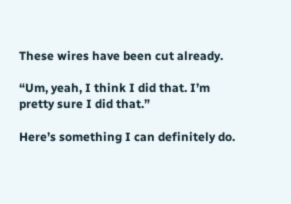These wires have been cut already.

“Um, yeah, I think I did that. I’m pretty sure I did that.”

Here’s something I can definitely do.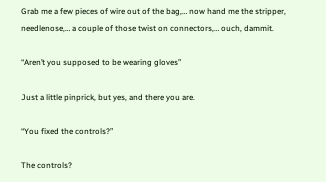Grab me a few pieces of wire out of the bag,… now hand me the stripper, needlenose,… a couple of those twist on connectors,… ouch, dammit.

“Aren’t you supposed to be wearing gloves”

Just a little pinprick, but yes, and there you are.

“You fixed the controls?”

The controls?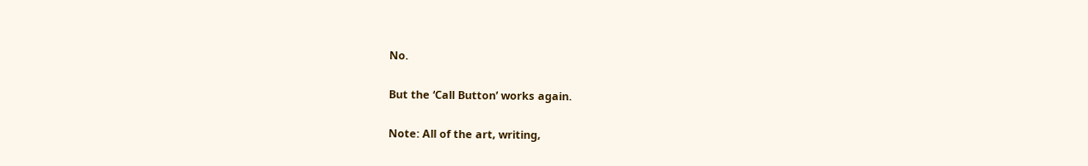No.

But the ‘Call Button’ works again.

Note: All of the art, writing,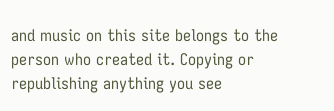and music on this site belongs to the person who created it. Copying or republishing anything you see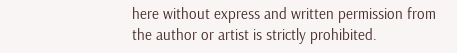here without express and written permission from the author or artist is strictly prohibited.